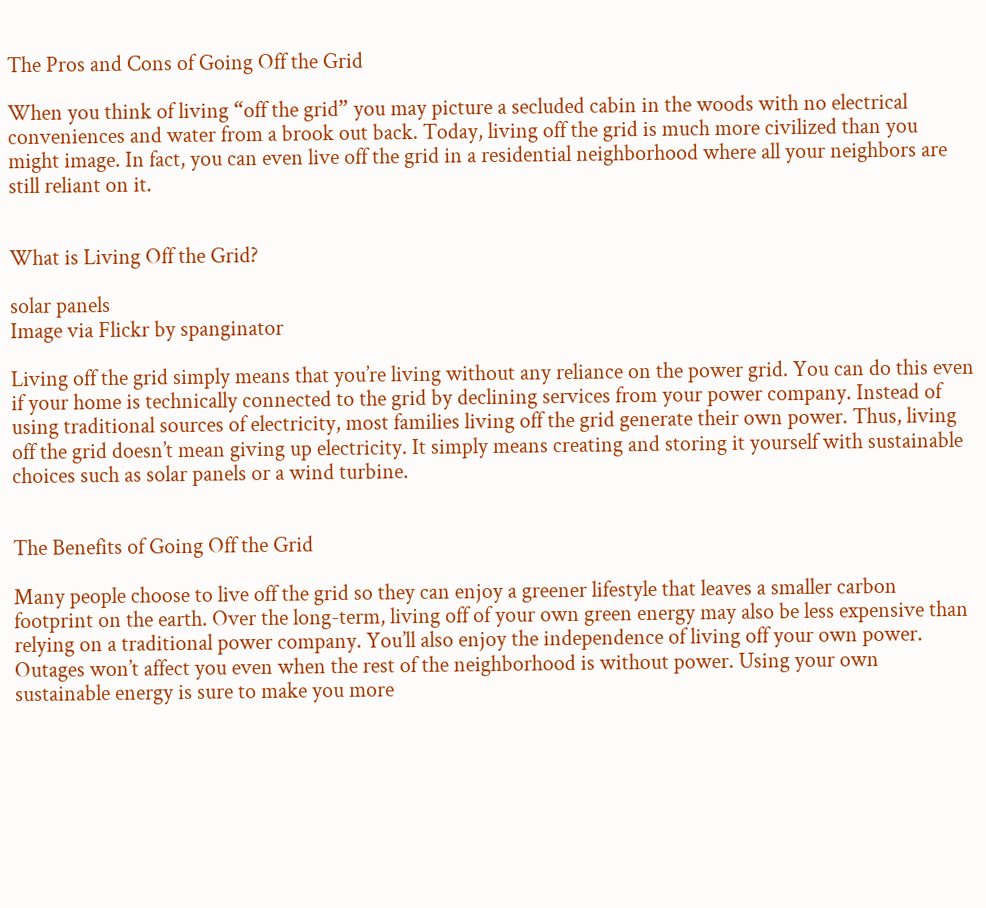The Pros and Cons of Going Off the Grid

When you think of living “off the grid” you may picture a secluded cabin in the woods with no electrical conveniences and water from a brook out back. Today, living off the grid is much more civilized than you might image. In fact, you can even live off the grid in a residential neighborhood where all your neighbors are still reliant on it.


What is Living Off the Grid?

solar panels
Image via Flickr by spanginator

Living off the grid simply means that you’re living without any reliance on the power grid. You can do this even if your home is technically connected to the grid by declining services from your power company. Instead of using traditional sources of electricity, most families living off the grid generate their own power. Thus, living off the grid doesn’t mean giving up electricity. It simply means creating and storing it yourself with sustainable choices such as solar panels or a wind turbine.


The Benefits of Going Off the Grid

Many people choose to live off the grid so they can enjoy a greener lifestyle that leaves a smaller carbon footprint on the earth. Over the long-term, living off of your own green energy may also be less expensive than relying on a traditional power company. You’ll also enjoy the independence of living off your own power. Outages won’t affect you even when the rest of the neighborhood is without power. Using your own sustainable energy is sure to make you more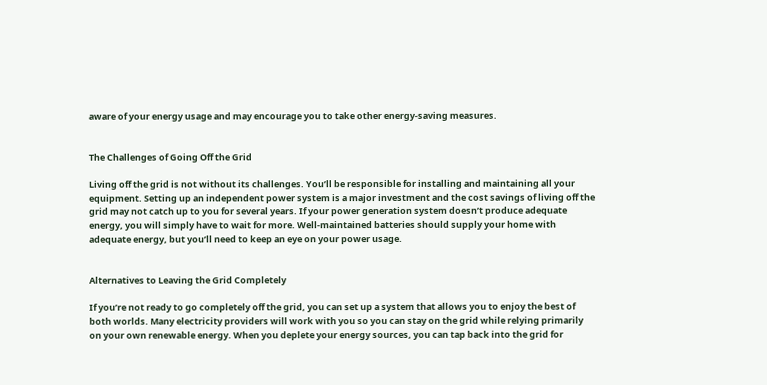aware of your energy usage and may encourage you to take other energy-saving measures.


The Challenges of Going Off the Grid

Living off the grid is not without its challenges. You’ll be responsible for installing and maintaining all your equipment. Setting up an independent power system is a major investment and the cost savings of living off the grid may not catch up to you for several years. If your power generation system doesn’t produce adequate energy, you will simply have to wait for more. Well-maintained batteries should supply your home with adequate energy, but you’ll need to keep an eye on your power usage.


Alternatives to Leaving the Grid Completely

If you’re not ready to go completely off the grid, you can set up a system that allows you to enjoy the best of both worlds. Many electricity providers will work with you so you can stay on the grid while relying primarily on your own renewable energy. When you deplete your energy sources, you can tap back into the grid for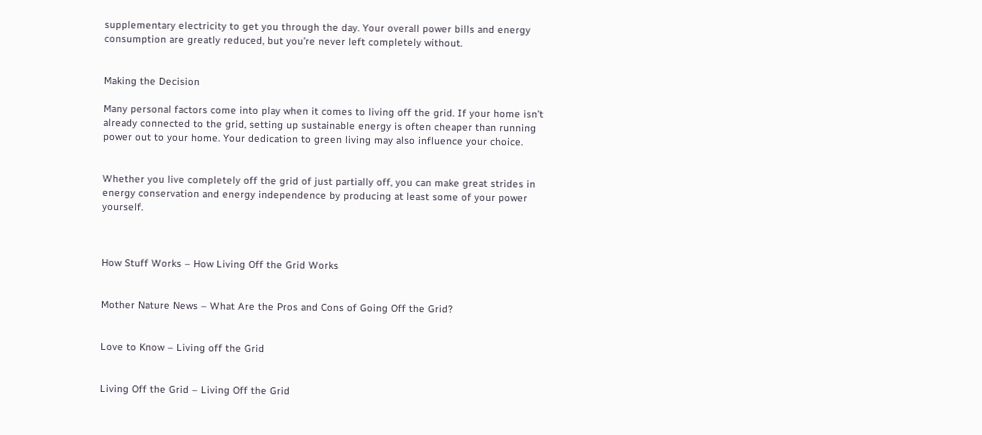supplementary electricity to get you through the day. Your overall power bills and energy consumption are greatly reduced, but you’re never left completely without.


Making the Decision

Many personal factors come into play when it comes to living off the grid. If your home isn’t already connected to the grid, setting up sustainable energy is often cheaper than running power out to your home. Your dedication to green living may also influence your choice.


Whether you live completely off the grid of just partially off, you can make great strides in energy conservation and energy independence by producing at least some of your power yourself.



How Stuff Works – How Living Off the Grid Works


Mother Nature News – What Are the Pros and Cons of Going Off the Grid?


Love to Know – Living off the Grid


Living Off the Grid – Living Off the Grid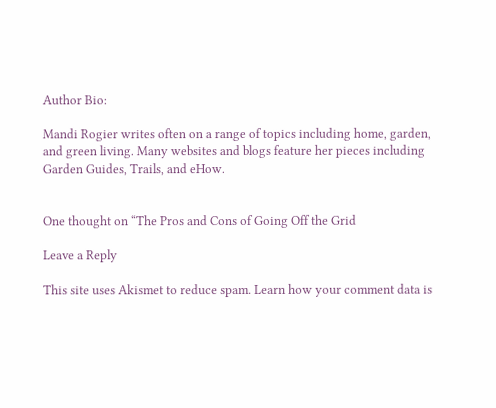Author Bio:

Mandi Rogier writes often on a range of topics including home, garden, and green living. Many websites and blogs feature her pieces including Garden Guides, Trails, and eHow.


One thought on “The Pros and Cons of Going Off the Grid

Leave a Reply

This site uses Akismet to reduce spam. Learn how your comment data is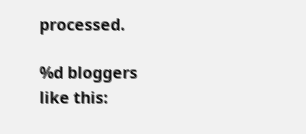processed.

%d bloggers like this: